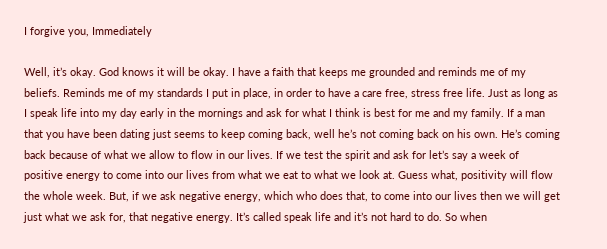I forgive you, Immediately

Well, it’s okay. God knows it will be okay. I have a faith that keeps me grounded and reminds me of my beliefs. Reminds me of my standards I put in place, in order to have a care free, stress free life. Just as long as I speak life into my day early in the mornings and ask for what I think is best for me and my family. If a man that you have been dating just seems to keep coming back, well he’s not coming back on his own. He’s coming back because of what we allow to flow in our lives. If we test the spirit and ask for let’s say a week of positive energy to come into our lives from what we eat to what we look at. Guess what, positivity will flow the whole week. But, if we ask negative energy, which who does that, to come into our lives then we will get just what we ask for, that negative energy. It’s called speak life and it’s not hard to do. So when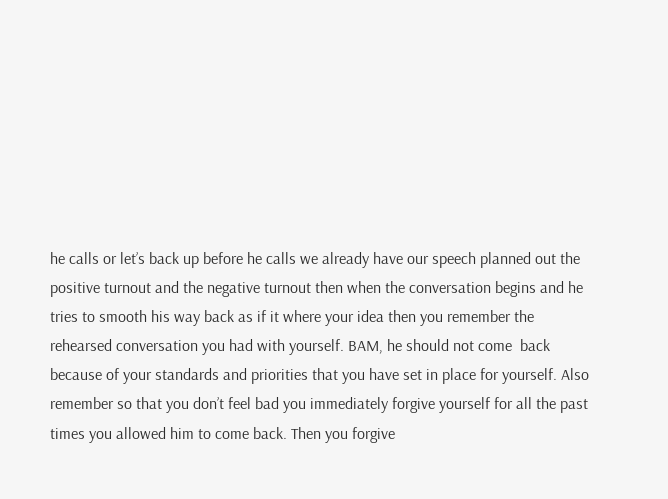he calls or let’s back up before he calls we already have our speech planned out the positive turnout and the negative turnout then when the conversation begins and he tries to smooth his way back as if it where your idea then you remember the rehearsed conversation you had with yourself. BAM, he should not come  back because of your standards and priorities that you have set in place for yourself. Also remember so that you don’t feel bad you immediately forgive yourself for all the past times you allowed him to come back. Then you forgive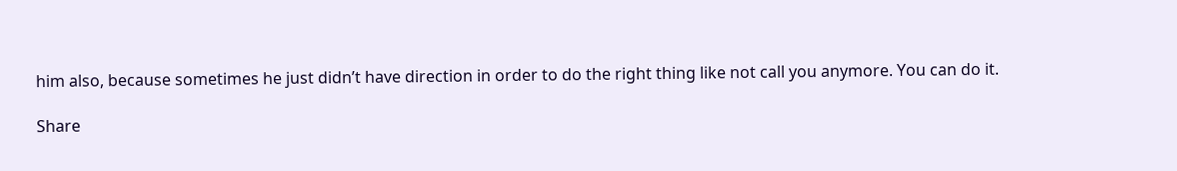him also, because sometimes he just didn’t have direction in order to do the right thing like not call you anymore. You can do it.

Share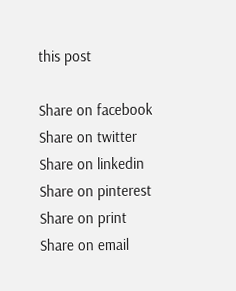this post

Share on facebook
Share on twitter
Share on linkedin
Share on pinterest
Share on print
Share on email